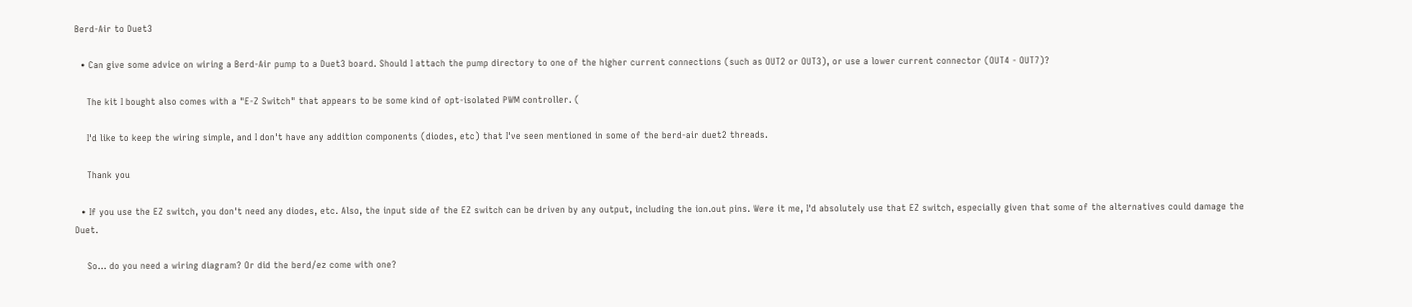Berd-Air to Duet3

  • Can give some advice on wiring a Berd-Air pump to a Duet3 board. Should I attach the pump directory to one of the higher current connections (such as OUT2 or OUT3), or use a lower current connector (OUT4 - OUT7)?

    The kit I bought also comes with a "E-Z Switch" that appears to be some kind of opt-isolated PWM controller. (

    I'd like to keep the wiring simple, and I don't have any addition components (diodes, etc) that I've seen mentioned in some of the berd-air duet2 threads.

    Thank you

  • If you use the EZ switch, you don't need any diodes, etc. Also, the input side of the EZ switch can be driven by any output, including the ion.out pins. Were it me, I'd absolutely use that EZ switch, especially given that some of the alternatives could damage the Duet.

    So... do you need a wiring diagram? Or did the berd/ez come with one?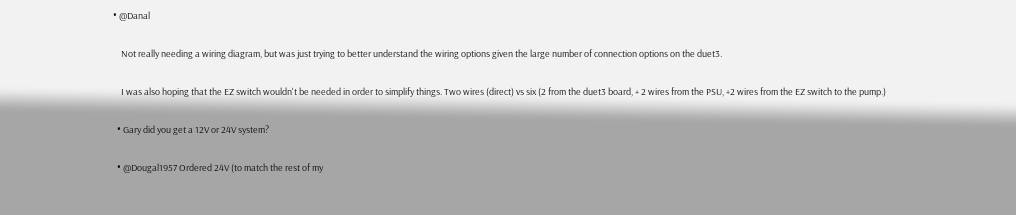• @Danal

    Not really needing a wiring diagram, but was just trying to better understand the wiring options given the large number of connection options on the duet3.

    I was also hoping that the EZ switch wouldn't be needed in order to simplify things. Two wires (direct) vs six (2 from the duet3 board, + 2 wires from the PSU, +2 wires from the EZ switch to the pump.)

  • Gary did you get a 12V or 24V system?

  • @Dougal1957 Ordered 24V (to match the rest of my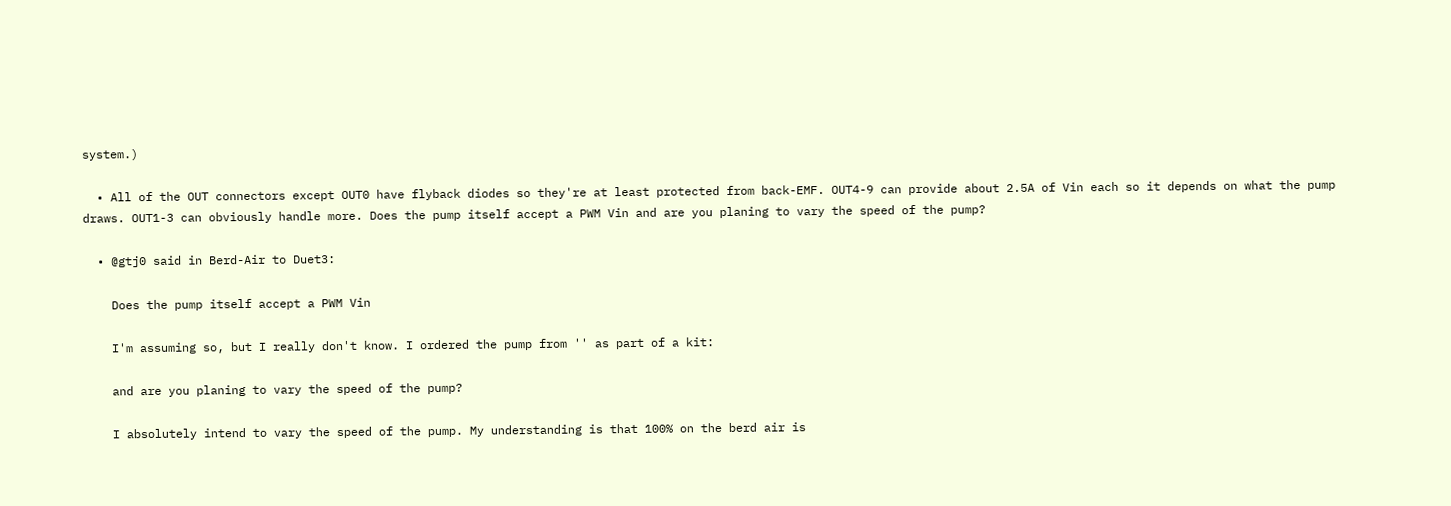system.)

  • All of the OUT connectors except OUT0 have flyback diodes so they're at least protected from back-EMF. OUT4-9 can provide about 2.5A of Vin each so it depends on what the pump draws. OUT1-3 can obviously handle more. Does the pump itself accept a PWM Vin and are you planing to vary the speed of the pump?

  • @gtj0 said in Berd-Air to Duet3:

    Does the pump itself accept a PWM Vin

    I'm assuming so, but I really don't know. I ordered the pump from '' as part of a kit:

    and are you planing to vary the speed of the pump?

    I absolutely intend to vary the speed of the pump. My understanding is that 100% on the berd air is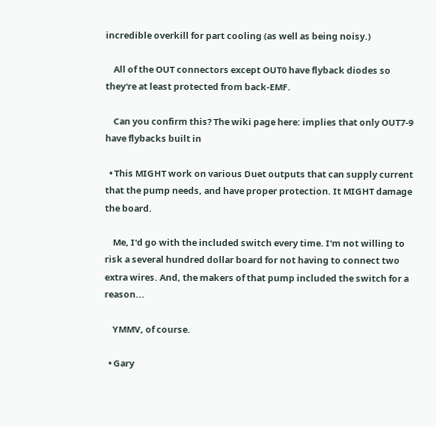incredible overkill for part cooling (as well as being noisy.)

    All of the OUT connectors except OUT0 have flyback diodes so they're at least protected from back-EMF.

    Can you confirm this? The wiki page here: implies that only OUT7-9 have flybacks built in

  • This MIGHT work on various Duet outputs that can supply current that the pump needs, and have proper protection. It MIGHT damage the board.

    Me, I'd go with the included switch every time. I'm not willing to risk a several hundred dollar board for not having to connect two extra wires. And, the makers of that pump included the switch for a reason...

    YMMV, of course.

  • Gary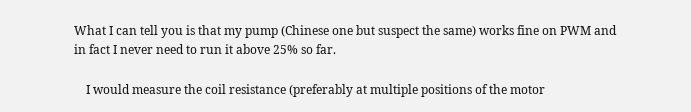What I can tell you is that my pump (Chinese one but suspect the same) works fine on PWM and in fact I never need to run it above 25% so far.

    I would measure the coil resistance (preferably at multiple positions of the motor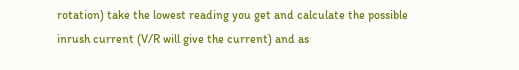rotation) take the lowest reading you get and calculate the possible inrush current (V/R will give the current) and as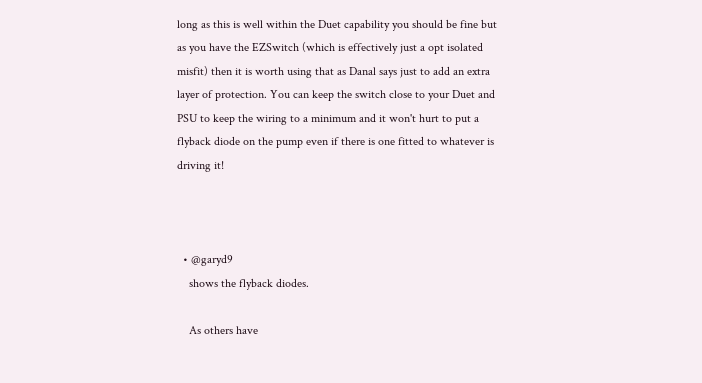long as this is well within the Duet capability you should be fine but as you have the EZSwitch (which is effectively just a opt isolated misfit) then it is worth using that as Danal says just to add an extra layer of protection. You can keep the switch close to your Duet and PSU to keep the wiring to a minimum and it won't hurt to put a flyback diode on the pump even if there is one fitted to whatever is driving it!



  • @garyd9
    shows the flyback diodes.

    As others have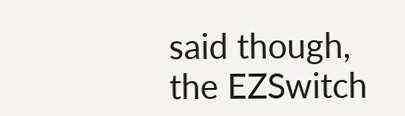said though, the EZSwitch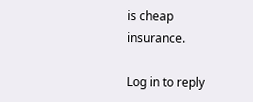is cheap insurance.

Log in to reply